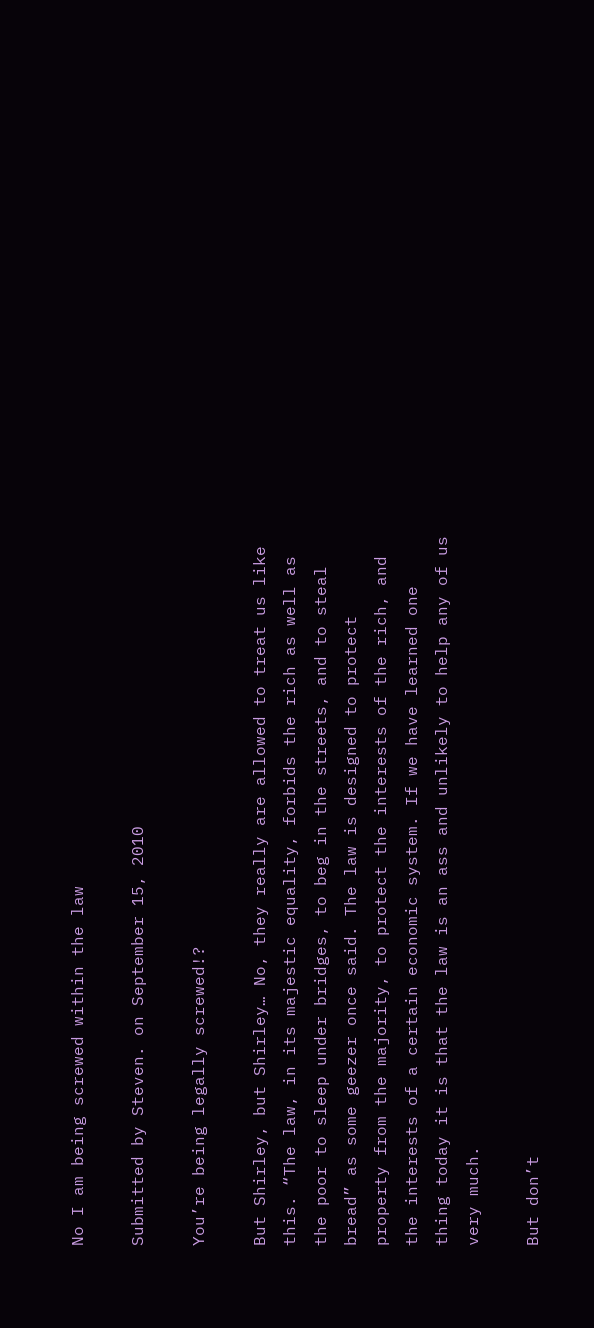No I am being screwed within the law

Submitted by Steven. on September 15, 2010

You’re being legally screwed!?

But Shirley, but Shirley… No, they really are allowed to treat us like this. “The law, in its majestic equality, forbids the rich as well as the poor to sleep under bridges, to beg in the streets, and to steal bread” as some geezer once said. The law is designed to protect property from the majority, to protect the interests of the rich, and the interests of a certain economic system. If we have learned one thing today it is that the law is an ass and unlikely to help any of us very much.

But don’t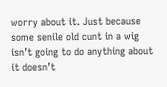worry about it. Just because some senile old cunt in a wig isn’t going to do anything about it doesn’t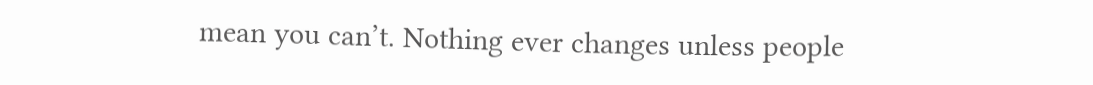mean you can’t. Nothing ever changes unless people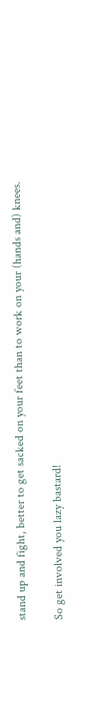stand up and fight, better to get sacked on your feet than to work on your (hands and) knees.

So get involved you lazy bastard!